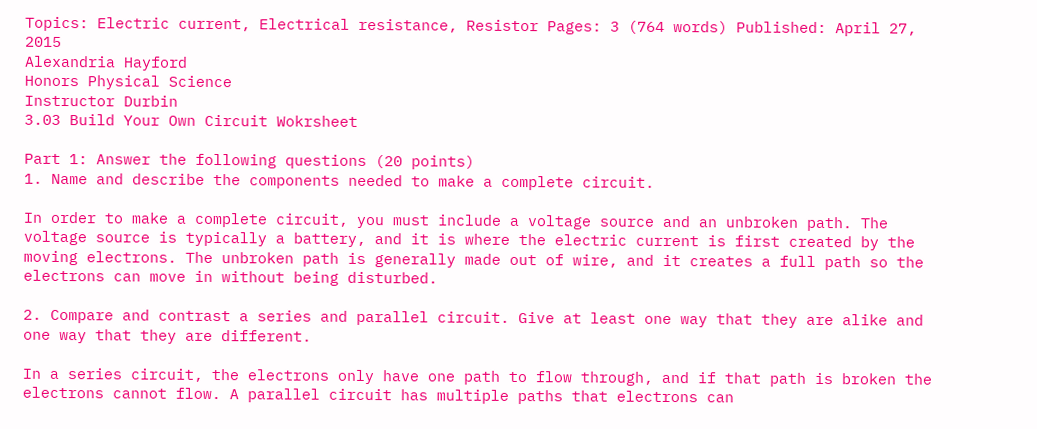Topics: Electric current, Electrical resistance, Resistor Pages: 3 (764 words) Published: April 27, 2015
Alexandria Hayford
Honors Physical Science
Instructor Durbin
3.03 Build Your Own Circuit Wokrsheet

Part 1: Answer the following questions (20 points)
1. Name and describe the components needed to make a complete circuit.

In order to make a complete circuit, you must include a voltage source and an unbroken path. The voltage source is typically a battery, and it is where the electric current is first created by the moving electrons. The unbroken path is generally made out of wire, and it creates a full path so the electrons can move in without being disturbed.

2. Compare and contrast a series and parallel circuit. Give at least one way that they are alike and one way that they are different.

In a series circuit, the electrons only have one path to flow through, and if that path is broken the electrons cannot flow. A parallel circuit has multiple paths that electrons can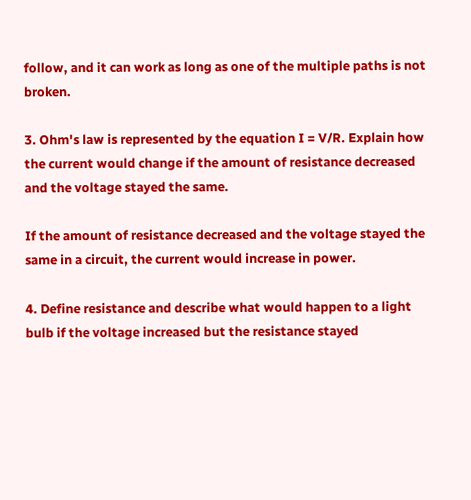follow, and it can work as long as one of the multiple paths is not broken.

3. Ohm's law is represented by the equation I = V/R. Explain how the current would change if the amount of resistance decreased and the voltage stayed the same.

If the amount of resistance decreased and the voltage stayed the same in a circuit, the current would increase in power.

4. Define resistance and describe what would happen to a light bulb if the voltage increased but the resistance stayed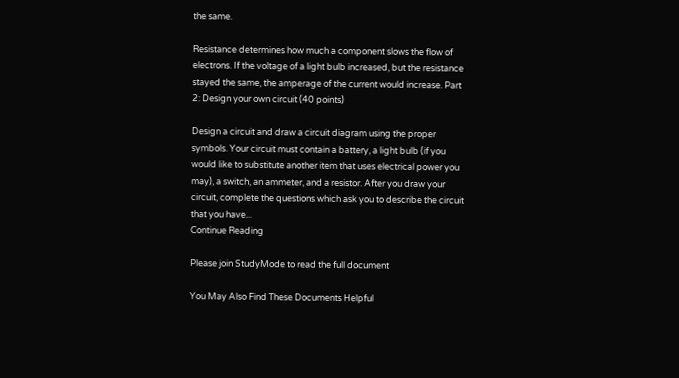the same.

Resistance determines how much a component slows the flow of electrons. If the voltage of a light bulb increased, but the resistance stayed the same, the amperage of the current would increase. Part 2: Design your own circuit (40 points)

Design a circuit and draw a circuit diagram using the proper symbols. Your circuit must contain a battery, a light bulb (if you would like to substitute another item that uses electrical power you may), a switch, an ammeter, and a resistor. After you draw your circuit, complete the questions which ask you to describe the circuit that you have...
Continue Reading

Please join StudyMode to read the full document

You May Also Find These Documents Helpful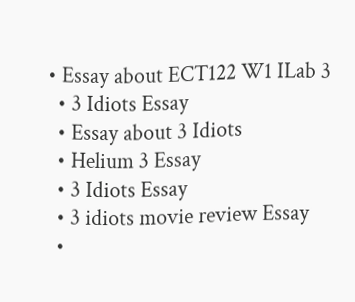• Essay about ECT122 W1 ILab 3
  • 3 Idiots Essay
  • Essay about 3 Idiots
  • Helium 3 Essay
  • 3 Idiots Essay
  • 3 idiots movie review Essay
  •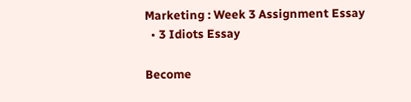Marketing : Week 3 Assignment Essay
  • 3 Idiots Essay

Become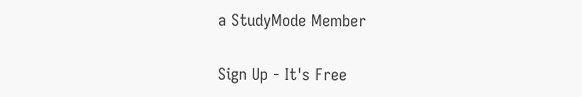a StudyMode Member

Sign Up - It's Free